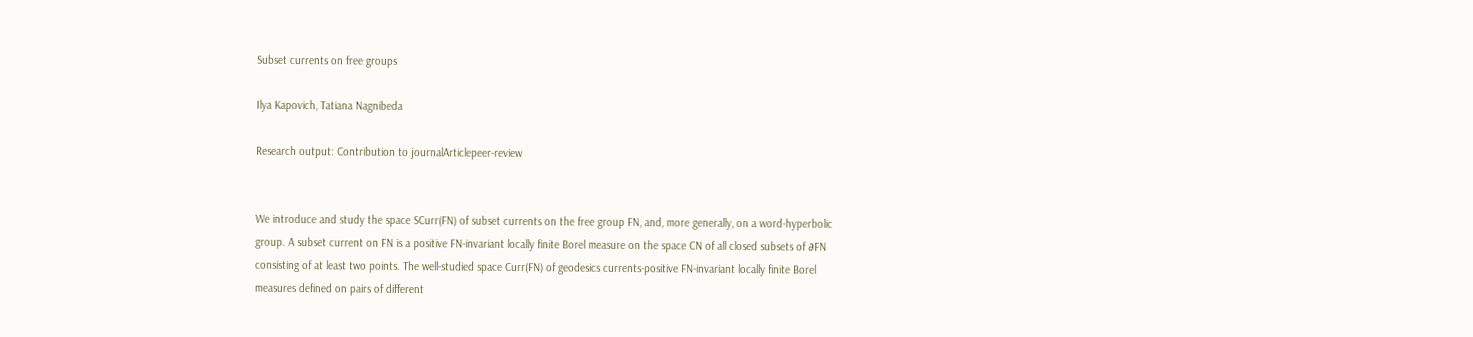Subset currents on free groups

Ilya Kapovich, Tatiana Nagnibeda

Research output: Contribution to journalArticlepeer-review


We introduce and study the space SCurr(FN) of subset currents on the free group FN, and, more generally, on a word-hyperbolic group. A subset current on FN is a positive FN-invariant locally finite Borel measure on the space CN of all closed subsets of ∂FN consisting of at least two points. The well-studied space Curr(FN) of geodesics currents-positive FN-invariant locally finite Borel measures defined on pairs of different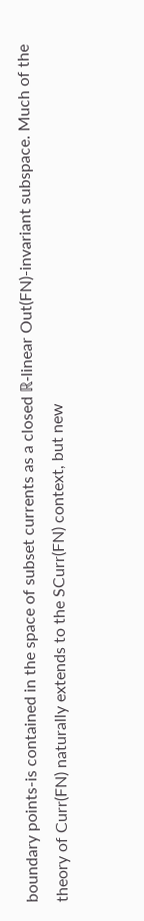boundary points-is contained in the space of subset currents as a closed ℝ-linear Out(FN)-invariant subspace. Much of the theory of Curr(FN) naturally extends to the SCurr(FN) context, but new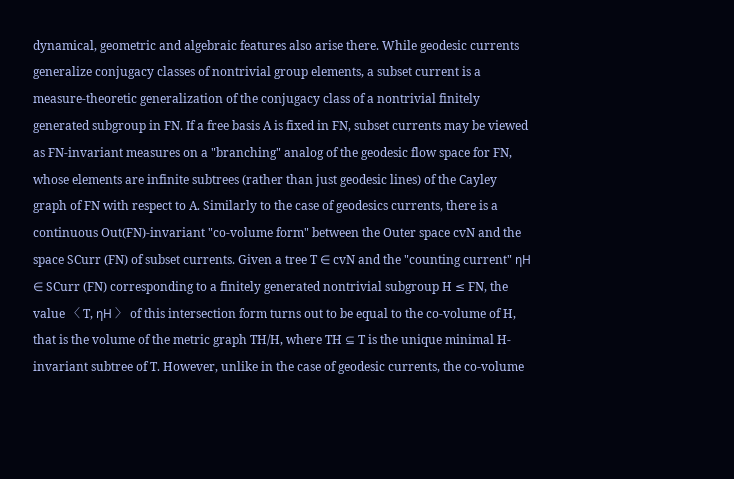dynamical, geometric and algebraic features also arise there. While geodesic currents generalize conjugacy classes of nontrivial group elements, a subset current is a measure-theoretic generalization of the conjugacy class of a nontrivial finitely generated subgroup in FN. If a free basis A is fixed in FN, subset currents may be viewed as FN-invariant measures on a "branching" analog of the geodesic flow space for FN, whose elements are infinite subtrees (rather than just geodesic lines) of the Cayley graph of FN with respect to A. Similarly to the case of geodesics currents, there is a continuous Out(FN)-invariant "co-volume form" between the Outer space cvN and the space SCurr (FN) of subset currents. Given a tree T ∈ cvN and the "counting current" ηH ∈ SCurr (FN) corresponding to a finitely generated nontrivial subgroup H ≤ FN, the value 〈 T, ηH 〉 of this intersection form turns out to be equal to the co-volume of H, that is the volume of the metric graph TH/H, where TH ⊆ T is the unique minimal H-invariant subtree of T. However, unlike in the case of geodesic currents, the co-volume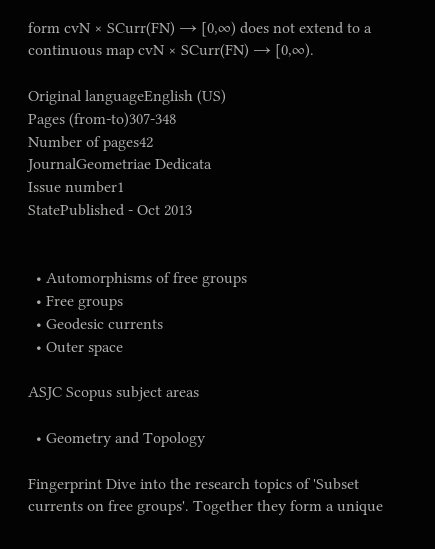form cvN × SCurr(FN) → [0,∞) does not extend to a continuous map cvN × SCurr(FN) → [0,∞).

Original languageEnglish (US)
Pages (from-to)307-348
Number of pages42
JournalGeometriae Dedicata
Issue number1
StatePublished - Oct 2013


  • Automorphisms of free groups
  • Free groups
  • Geodesic currents
  • Outer space

ASJC Scopus subject areas

  • Geometry and Topology

Fingerprint Dive into the research topics of 'Subset currents on free groups'. Together they form a unique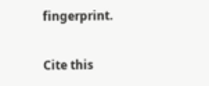fingerprint.

Cite this